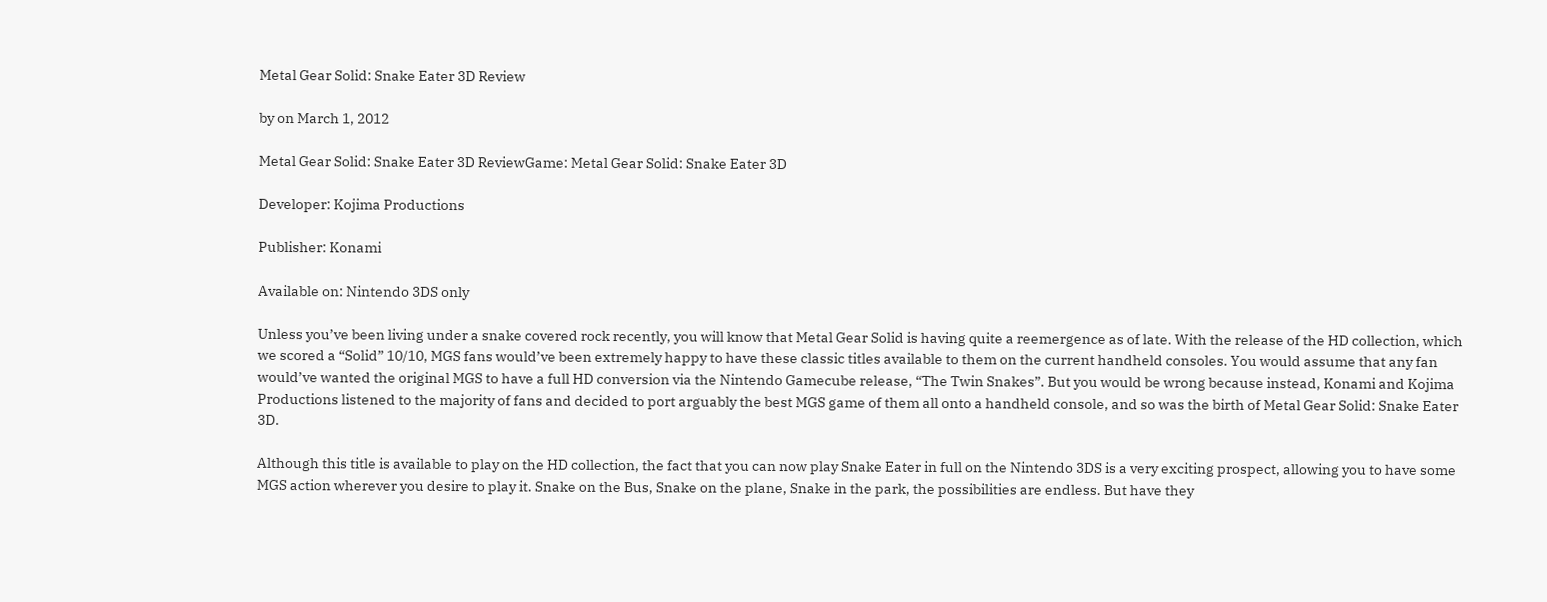Metal Gear Solid: Snake Eater 3D Review

by on March 1, 2012

Metal Gear Solid: Snake Eater 3D ReviewGame: Metal Gear Solid: Snake Eater 3D

Developer: Kojima Productions

Publisher: Konami

Available on: Nintendo 3DS only

Unless you’ve been living under a snake covered rock recently, you will know that Metal Gear Solid is having quite a reemergence as of late. With the release of the HD collection, which we scored a “Solid” 10/10, MGS fans would’ve been extremely happy to have these classic titles available to them on the current handheld consoles. You would assume that any fan would’ve wanted the original MGS to have a full HD conversion via the Nintendo Gamecube release, “The Twin Snakes”. But you would be wrong because instead, Konami and Kojima Productions listened to the majority of fans and decided to port arguably the best MGS game of them all onto a handheld console, and so was the birth of Metal Gear Solid: Snake Eater 3D.

Although this title is available to play on the HD collection, the fact that you can now play Snake Eater in full on the Nintendo 3DS is a very exciting prospect, allowing you to have some MGS action wherever you desire to play it. Snake on the Bus, Snake on the plane, Snake in the park, the possibilities are endless. But have they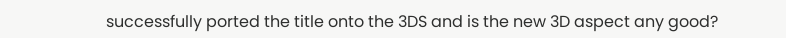successfully ported the title onto the 3DS and is the new 3D aspect any good?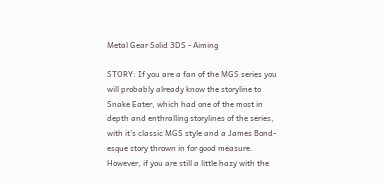Metal Gear Solid 3DS - Aiming

STORY: If you are a fan of the MGS series you will probably already know the storyline to Snake Eater, which had one of the most in depth and enthralling storylines of the series, with it’s classic MGS style and a James Bond-esque story thrown in for good measure. However, if you are still a little hazy with the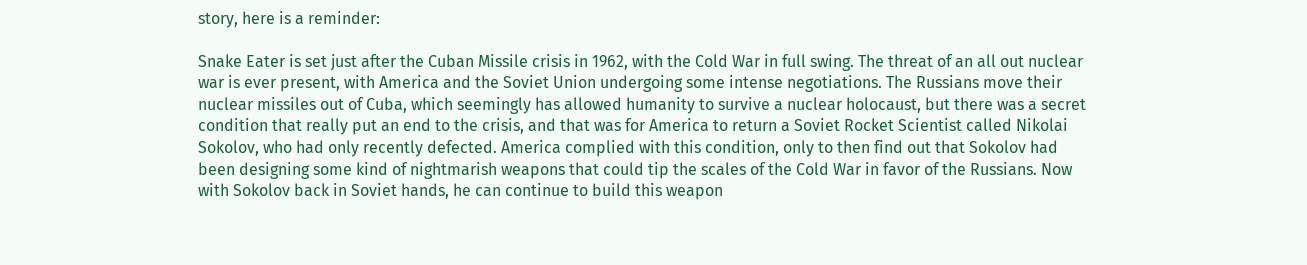story, here is a reminder:

Snake Eater is set just after the Cuban Missile crisis in 1962, with the Cold War in full swing. The threat of an all out nuclear war is ever present, with America and the Soviet Union undergoing some intense negotiations. The Russians move their nuclear missiles out of Cuba, which seemingly has allowed humanity to survive a nuclear holocaust, but there was a secret condition that really put an end to the crisis, and that was for America to return a Soviet Rocket Scientist called Nikolai Sokolov, who had only recently defected. America complied with this condition, only to then find out that Sokolov had been designing some kind of nightmarish weapons that could tip the scales of the Cold War in favor of the Russians. Now with Sokolov back in Soviet hands, he can continue to build this weapon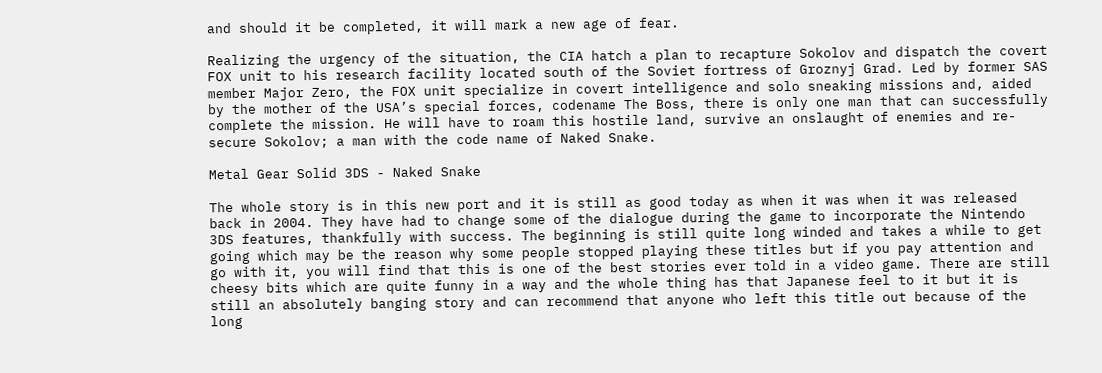and should it be completed, it will mark a new age of fear.

Realizing the urgency of the situation, the CIA hatch a plan to recapture Sokolov and dispatch the covert FOX unit to his research facility located south of the Soviet fortress of Groznyj Grad. Led by former SAS member Major Zero, the FOX unit specialize in covert intelligence and solo sneaking missions and, aided by the mother of the USA’s special forces, codename The Boss, there is only one man that can successfully complete the mission. He will have to roam this hostile land, survive an onslaught of enemies and re-secure Sokolov; a man with the code name of Naked Snake.

Metal Gear Solid 3DS - Naked Snake

The whole story is in this new port and it is still as good today as when it was when it was released back in 2004. They have had to change some of the dialogue during the game to incorporate the Nintendo 3DS features, thankfully with success. The beginning is still quite long winded and takes a while to get going which may be the reason why some people stopped playing these titles but if you pay attention and go with it, you will find that this is one of the best stories ever told in a video game. There are still cheesy bits which are quite funny in a way and the whole thing has that Japanese feel to it but it is still an absolutely banging story and can recommend that anyone who left this title out because of the long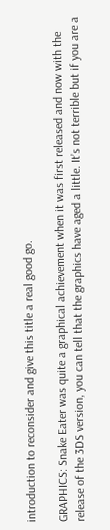introduction to reconsider and give this title a real good go.

GRAPHICS: Snake Eater was quite a graphical achievement when it was first released and now with the release of the 3DS version, you can tell that the graphics have aged a little. It’s not terrible but if you are a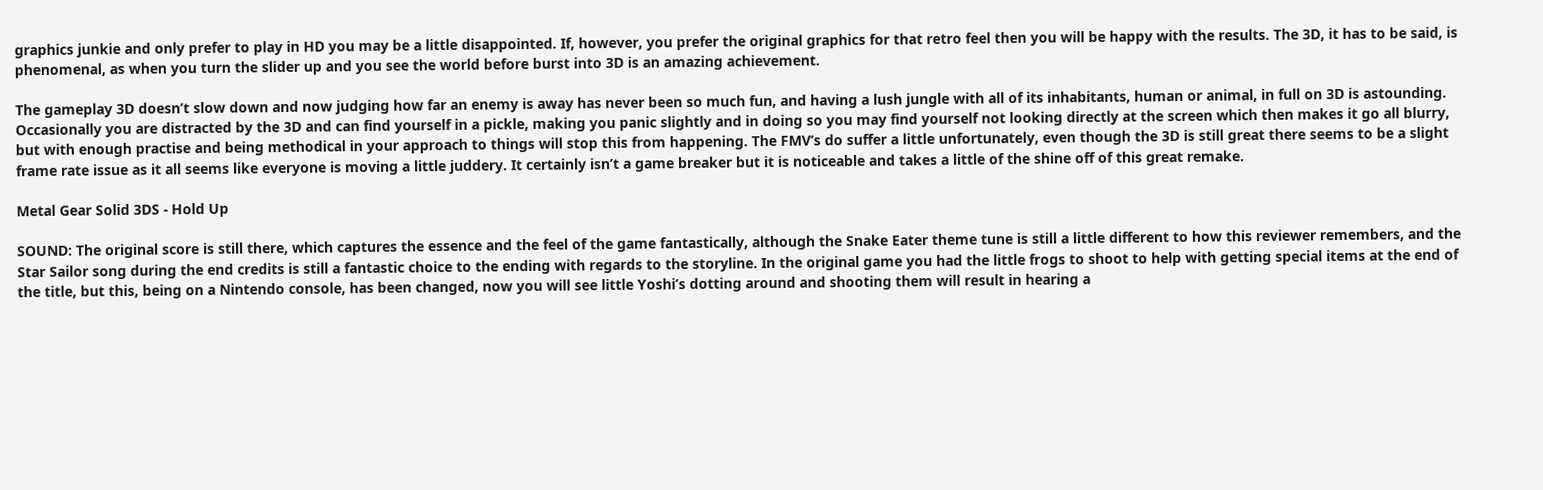graphics junkie and only prefer to play in HD you may be a little disappointed. If, however, you prefer the original graphics for that retro feel then you will be happy with the results. The 3D, it has to be said, is phenomenal, as when you turn the slider up and you see the world before burst into 3D is an amazing achievement.

The gameplay 3D doesn’t slow down and now judging how far an enemy is away has never been so much fun, and having a lush jungle with all of its inhabitants, human or animal, in full on 3D is astounding. Occasionally you are distracted by the 3D and can find yourself in a pickle, making you panic slightly and in doing so you may find yourself not looking directly at the screen which then makes it go all blurry, but with enough practise and being methodical in your approach to things will stop this from happening. The FMV’s do suffer a little unfortunately, even though the 3D is still great there seems to be a slight frame rate issue as it all seems like everyone is moving a little juddery. It certainly isn’t a game breaker but it is noticeable and takes a little of the shine off of this great remake.

Metal Gear Solid 3DS - Hold Up

SOUND: The original score is still there, which captures the essence and the feel of the game fantastically, although the Snake Eater theme tune is still a little different to how this reviewer remembers, and the Star Sailor song during the end credits is still a fantastic choice to the ending with regards to the storyline. In the original game you had the little frogs to shoot to help with getting special items at the end of the title, but this, being on a Nintendo console, has been changed, now you will see little Yoshi’s dotting around and shooting them will result in hearing a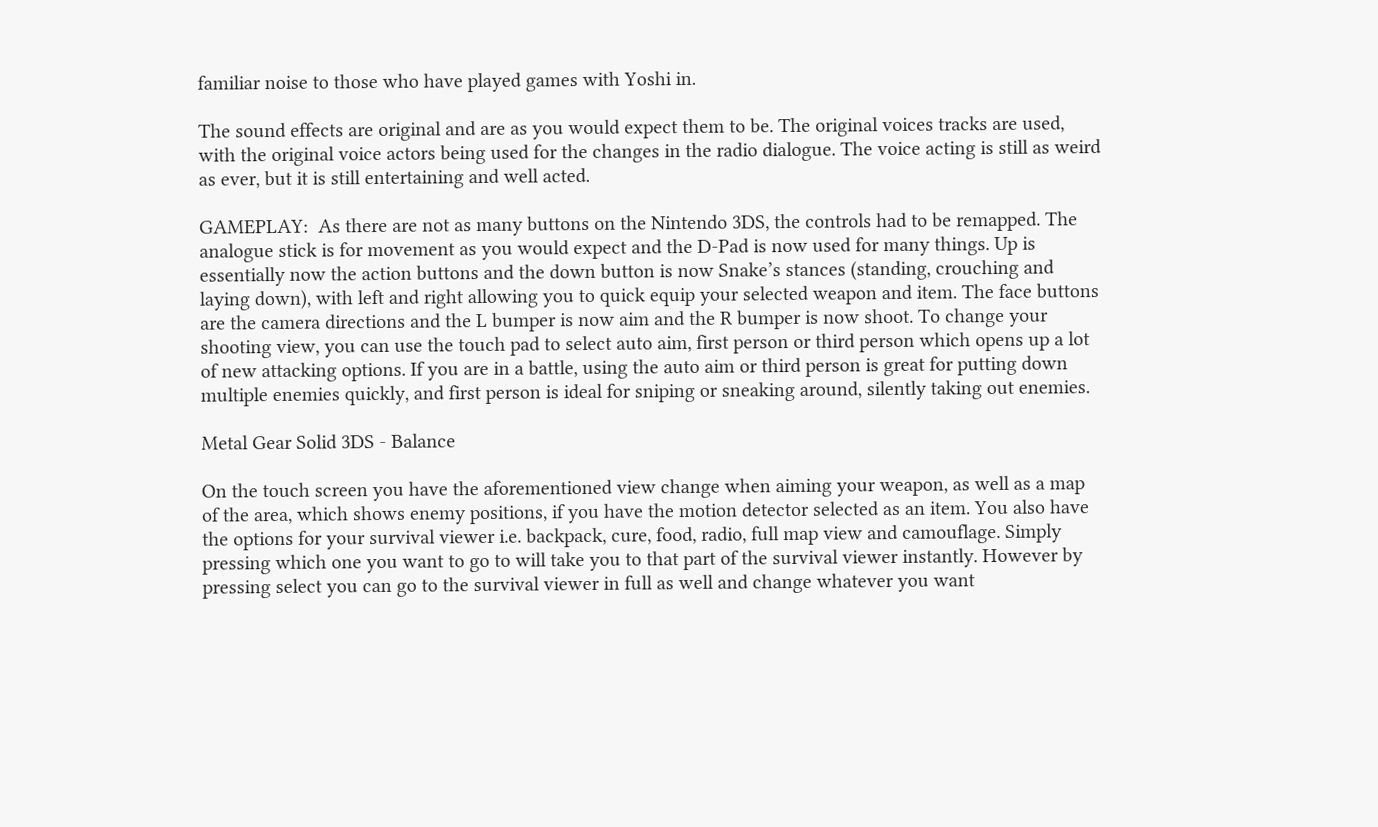familiar noise to those who have played games with Yoshi in.

The sound effects are original and are as you would expect them to be. The original voices tracks are used, with the original voice actors being used for the changes in the radio dialogue. The voice acting is still as weird as ever, but it is still entertaining and well acted.

GAMEPLAY:  As there are not as many buttons on the Nintendo 3DS, the controls had to be remapped. The analogue stick is for movement as you would expect and the D-Pad is now used for many things. Up is essentially now the action buttons and the down button is now Snake’s stances (standing, crouching and laying down), with left and right allowing you to quick equip your selected weapon and item. The face buttons are the camera directions and the L bumper is now aim and the R bumper is now shoot. To change your shooting view, you can use the touch pad to select auto aim, first person or third person which opens up a lot of new attacking options. If you are in a battle, using the auto aim or third person is great for putting down multiple enemies quickly, and first person is ideal for sniping or sneaking around, silently taking out enemies.

Metal Gear Solid 3DS - Balance

On the touch screen you have the aforementioned view change when aiming your weapon, as well as a map of the area, which shows enemy positions, if you have the motion detector selected as an item. You also have the options for your survival viewer i.e. backpack, cure, food, radio, full map view and camouflage. Simply pressing which one you want to go to will take you to that part of the survival viewer instantly. However by pressing select you can go to the survival viewer in full as well and change whatever you want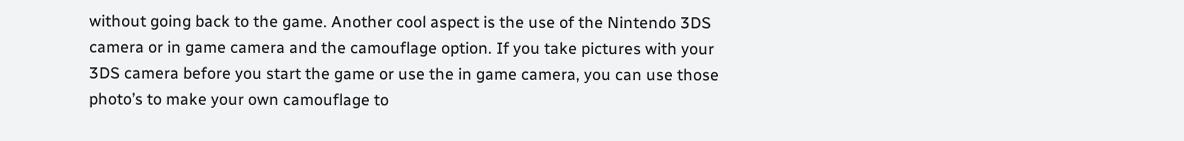without going back to the game. Another cool aspect is the use of the Nintendo 3DS camera or in game camera and the camouflage option. If you take pictures with your 3DS camera before you start the game or use the in game camera, you can use those photo’s to make your own camouflage to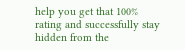help you get that 100% rating and successfully stay hidden from the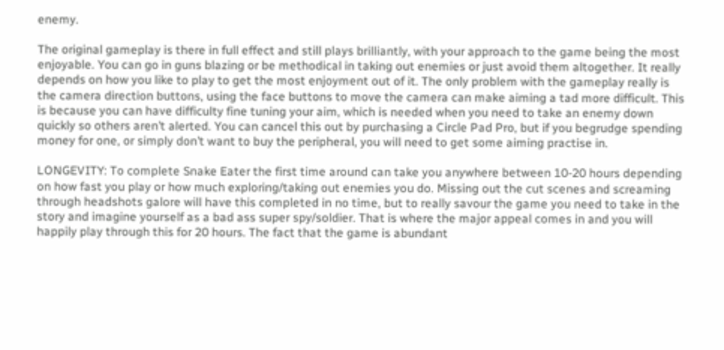enemy.

The original gameplay is there in full effect and still plays brilliantly, with your approach to the game being the most enjoyable. You can go in guns blazing or be methodical in taking out enemies or just avoid them altogether. It really depends on how you like to play to get the most enjoyment out of it. The only problem with the gameplay really is the camera direction buttons, using the face buttons to move the camera can make aiming a tad more difficult. This is because you can have difficulty fine tuning your aim, which is needed when you need to take an enemy down quickly so others aren’t alerted. You can cancel this out by purchasing a Circle Pad Pro, but if you begrudge spending money for one, or simply don’t want to buy the peripheral, you will need to get some aiming practise in.

LONGEVITY: To complete Snake Eater the first time around can take you anywhere between 10-20 hours depending on how fast you play or how much exploring/taking out enemies you do. Missing out the cut scenes and screaming through headshots galore will have this completed in no time, but to really savour the game you need to take in the story and imagine yourself as a bad ass super spy/soldier. That is where the major appeal comes in and you will happily play through this for 20 hours. The fact that the game is abundant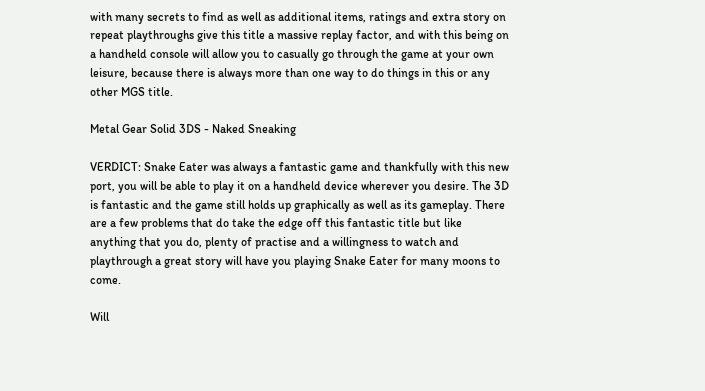with many secrets to find as well as additional items, ratings and extra story on repeat playthroughs give this title a massive replay factor, and with this being on a handheld console will allow you to casually go through the game at your own leisure, because there is always more than one way to do things in this or any other MGS title.

Metal Gear Solid 3DS - Naked Sneaking

VERDICT: Snake Eater was always a fantastic game and thankfully with this new port, you will be able to play it on a handheld device wherever you desire. The 3D is fantastic and the game still holds up graphically as well as its gameplay. There are a few problems that do take the edge off this fantastic title but like anything that you do, plenty of practise and a willingness to watch and playthrough a great story will have you playing Snake Eater for many moons to come.

Will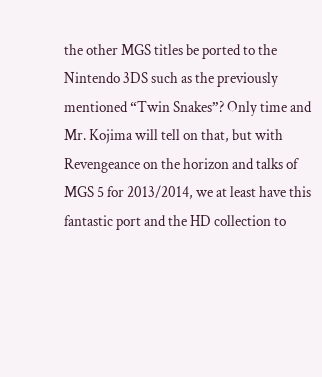the other MGS titles be ported to the Nintendo 3DS such as the previously mentioned “Twin Snakes”? Only time and Mr. Kojima will tell on that, but with Revengeance on the horizon and talks of MGS 5 for 2013/2014, we at least have this fantastic port and the HD collection to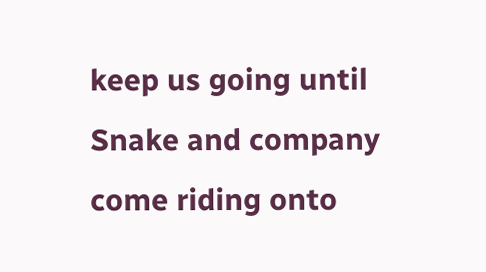keep us going until Snake and company come riding onto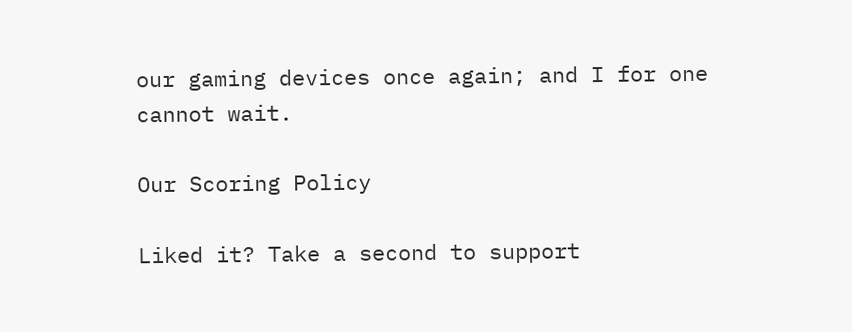our gaming devices once again; and I for one cannot wait.

Our Scoring Policy

Liked it? Take a second to support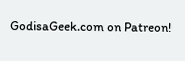GodisaGeek.com on Patreon!